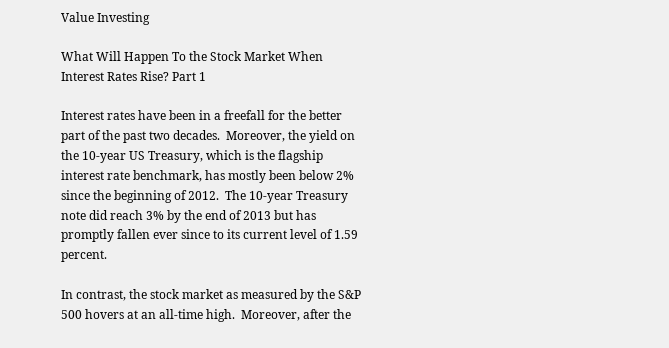Value Investing

What Will Happen To the Stock Market When Interest Rates Rise? Part 1

Interest rates have been in a freefall for the better part of the past two decades.  Moreover, the yield on the 10-year US Treasury, which is the flagship interest rate benchmark, has mostly been below 2% since the beginning of 2012.  The 10-year Treasury note did reach 3% by the end of 2013 but has promptly fallen ever since to its current level of 1.59 percent.

In contrast, the stock market as measured by the S&P 500 hovers at an all-time high.  Moreover, after the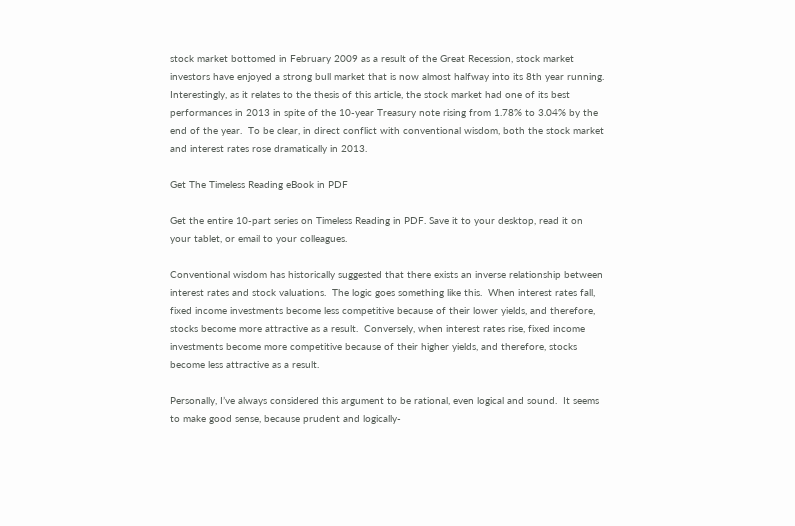stock market bottomed in February 2009 as a result of the Great Recession, stock market investors have enjoyed a strong bull market that is now almost halfway into its 8th year running.  Interestingly, as it relates to the thesis of this article, the stock market had one of its best performances in 2013 in spite of the 10-year Treasury note rising from 1.78% to 3.04% by the end of the year.  To be clear, in direct conflict with conventional wisdom, both the stock market and interest rates rose dramatically in 2013.

Get The Timeless Reading eBook in PDF

Get the entire 10-part series on Timeless Reading in PDF. Save it to your desktop, read it on your tablet, or email to your colleagues.

Conventional wisdom has historically suggested that there exists an inverse relationship between interest rates and stock valuations.  The logic goes something like this.  When interest rates fall, fixed income investments become less competitive because of their lower yields, and therefore, stocks become more attractive as a result.  Conversely, when interest rates rise, fixed income investments become more competitive because of their higher yields, and therefore, stocks become less attractive as a result.

Personally, I’ve always considered this argument to be rational, even logical and sound.  It seems to make good sense, because prudent and logically-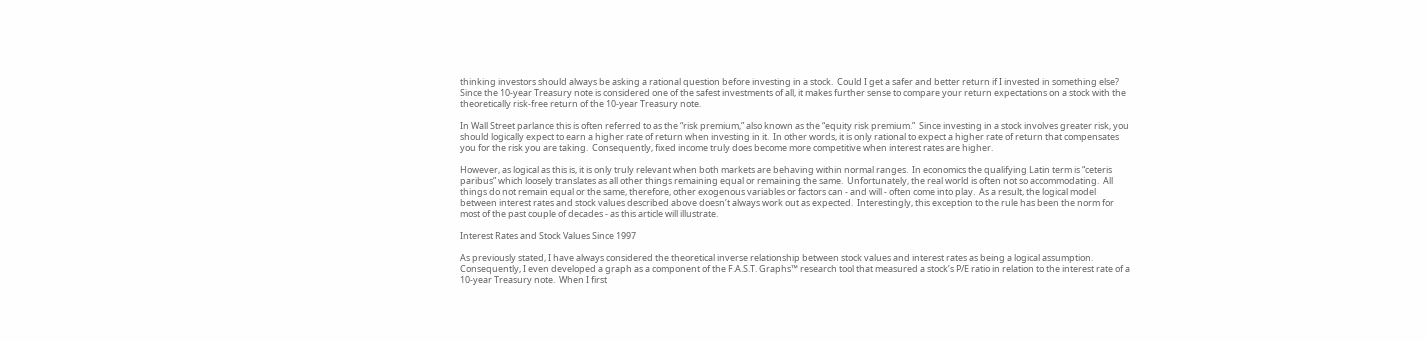thinking investors should always be asking a rational question before investing in a stock.  Could I get a safer and better return if I invested in something else?  Since the 10-year Treasury note is considered one of the safest investments of all, it makes further sense to compare your return expectations on a stock with the theoretically risk-free return of the 10-year Treasury note.

In Wall Street parlance this is often referred to as the “risk premium,” also known as the “equity risk premium.”  Since investing in a stock involves greater risk, you should logically expect to earn a higher rate of return when investing in it.  In other words, it is only rational to expect a higher rate of return that compensates you for the risk you are taking.  Consequently, fixed income truly does become more competitive when interest rates are higher.

However, as logical as this is, it is only truly relevant when both markets are behaving within normal ranges.  In economics the qualifying Latin term is “ceteris paribus” which loosely translates as all other things remaining equal or remaining the same.  Unfortunately, the real world is often not so accommodating.  All things do not remain equal or the same, therefore, other exogenous variables or factors can - and will - often come into play.  As a result, the logical model between interest rates and stock values described above doesn’t always work out as expected.  Interestingly, this exception to the rule has been the norm for most of the past couple of decades - as this article will illustrate.

Interest Rates and Stock Values Since 1997

As previously stated, I have always considered the theoretical inverse relationship between stock values and interest rates as being a logical assumption.  Consequently, I even developed a graph as a component of the F.A.S.T. Graphs™ research tool that measured a stock’s P/E ratio in relation to the interest rate of a 10-year Treasury note.  When I first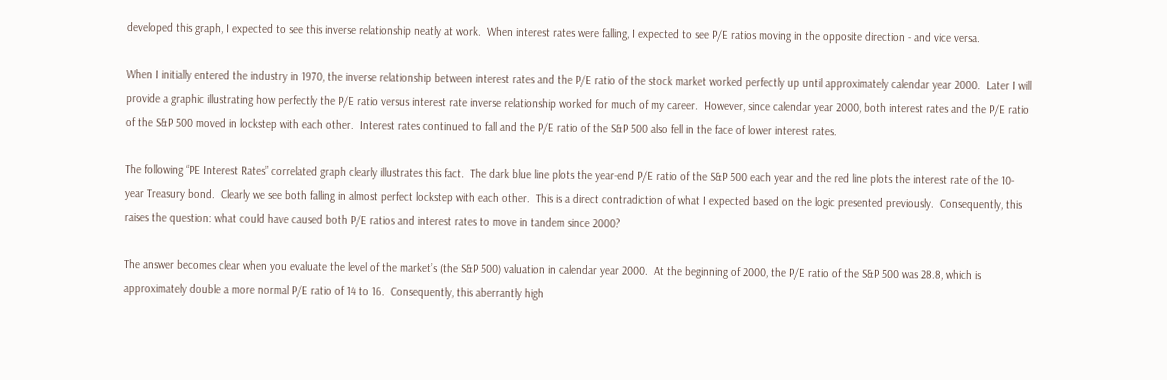developed this graph, I expected to see this inverse relationship neatly at work.  When interest rates were falling, I expected to see P/E ratios moving in the opposite direction - and vice versa.

When I initially entered the industry in 1970, the inverse relationship between interest rates and the P/E ratio of the stock market worked perfectly up until approximately calendar year 2000.  Later I will provide a graphic illustrating how perfectly the P/E ratio versus interest rate inverse relationship worked for much of my career.  However, since calendar year 2000, both interest rates and the P/E ratio of the S&P 500 moved in lockstep with each other.  Interest rates continued to fall and the P/E ratio of the S&P 500 also fell in the face of lower interest rates.

The following “PE Interest Rates” correlated graph clearly illustrates this fact.  The dark blue line plots the year-end P/E ratio of the S&P 500 each year and the red line plots the interest rate of the 10-year Treasury bond.  Clearly we see both falling in almost perfect lockstep with each other.  This is a direct contradiction of what I expected based on the logic presented previously.  Consequently, this raises the question: what could have caused both P/E ratios and interest rates to move in tandem since 2000?

The answer becomes clear when you evaluate the level of the market’s (the S&P 500) valuation in calendar year 2000.  At the beginning of 2000, the P/E ratio of the S&P 500 was 28.8, which is approximately double a more normal P/E ratio of 14 to 16.  Consequently, this aberrantly high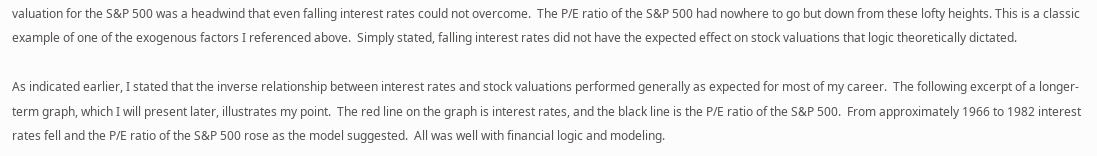valuation for the S&P 500 was a headwind that even falling interest rates could not overcome.  The P/E ratio of the S&P 500 had nowhere to go but down from these lofty heights. This is a classic example of one of the exogenous factors I referenced above.  Simply stated, falling interest rates did not have the expected effect on stock valuations that logic theoretically dictated.

As indicated earlier, I stated that the inverse relationship between interest rates and stock valuations performed generally as expected for most of my career.  The following excerpt of a longer-term graph, which I will present later, illustrates my point.  The red line on the graph is interest rates, and the black line is the P/E ratio of the S&P 500.  From approximately 1966 to 1982 interest rates fell and the P/E ratio of the S&P 500 rose as the model suggested.  All was well with financial logic and modeling.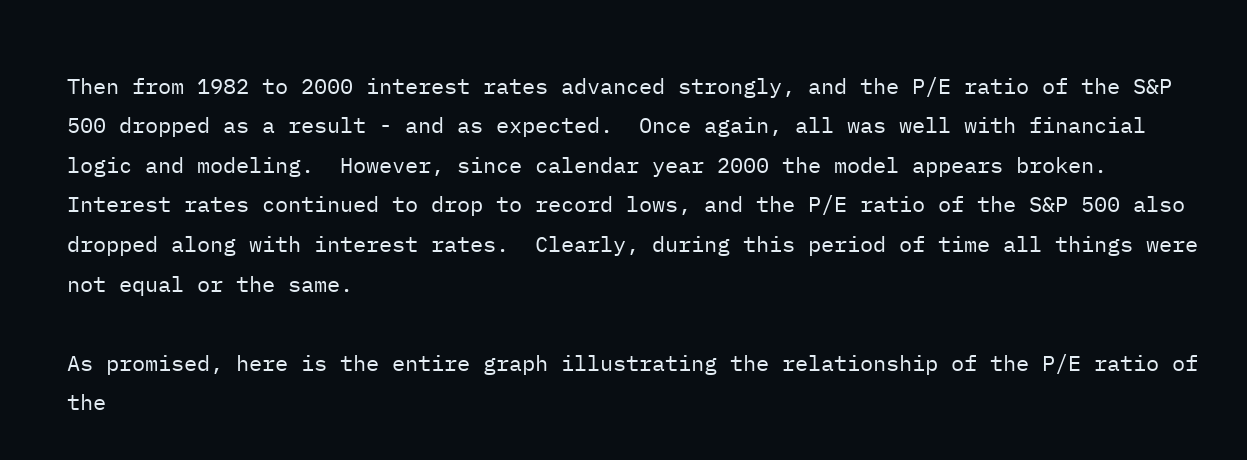Then from 1982 to 2000 interest rates advanced strongly, and the P/E ratio of the S&P 500 dropped as a result - and as expected.  Once again, all was well with financial logic and modeling.  However, since calendar year 2000 the model appears broken.  Interest rates continued to drop to record lows, and the P/E ratio of the S&P 500 also dropped along with interest rates.  Clearly, during this period of time all things were not equal or the same.

As promised, here is the entire graph illustrating the relationship of the P/E ratio of the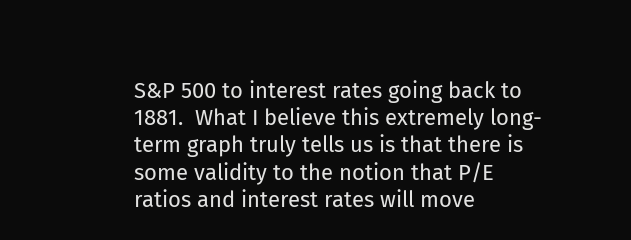S&P 500 to interest rates going back to 1881.  What I believe this extremely long-term graph truly tells us is that there is some validity to the notion that P/E ratios and interest rates will move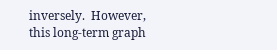inversely.  However, this long-term graph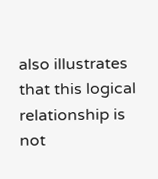also illustrates that this logical relationship is not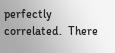perfectly correlated.  There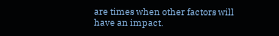are times when other factors will have an impact.